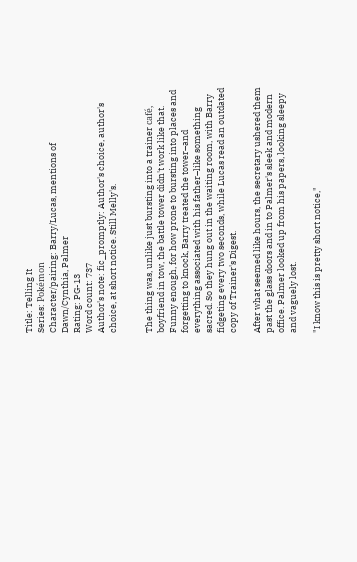Title: Telling It
Series: Pokémon
Character/pairing: Barry/Lucas, mentions of Dawn/Cynthia, Palmer
Rating: PG-13
Word count: 737
Author's note: fic_promptly: Author's choice, author's choice, at short notice. Still Melly's.


The thing was, unlike just bursting into a trainer café, boyfriend in tow, the battle tower didn't work like that. Funny enough, for how prone to bursting into places and forgetting to knock, Barry treated the tower–and everything associated with his father–like something sacred. So they hung out in the waiting room, with Barry fidgeting every two seconds, while Lucas read an outdated copy of Trainer's Digest.

After what seemed like hours, the secretary ushered them past the glass doors and in to Palmer's sleek and modern office. Palmer looked up from his papers, looking sleepy and vaguely lost.

"I know this is pretty short notice,"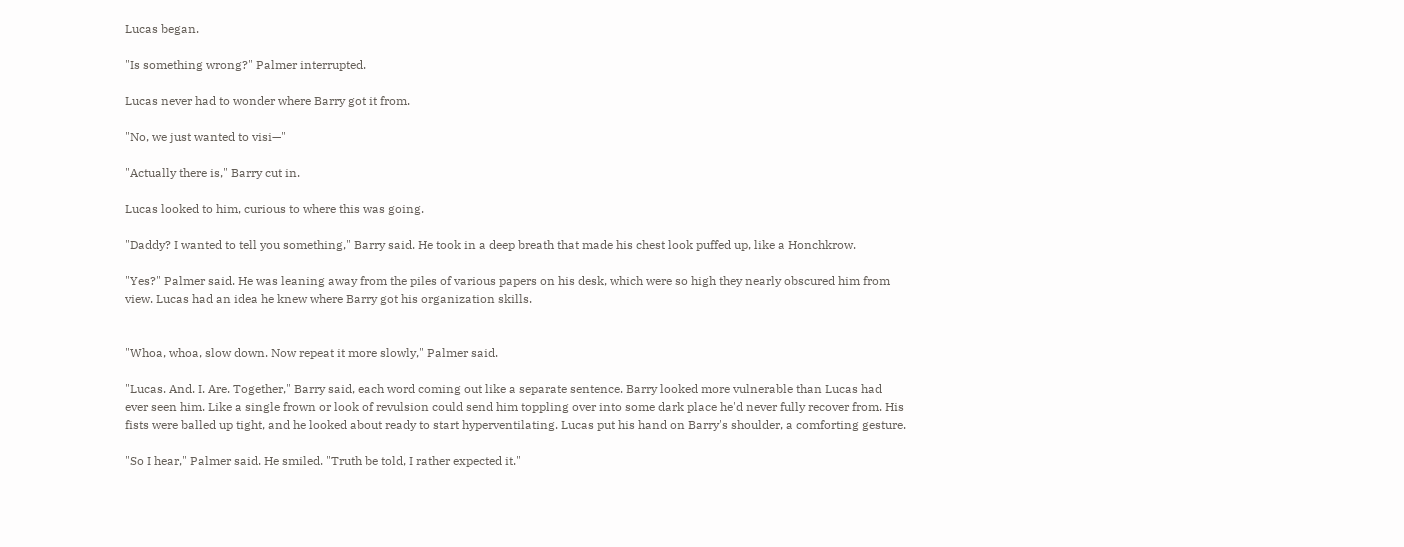Lucas began.

"Is something wrong?" Palmer interrupted.

Lucas never had to wonder where Barry got it from.

"No, we just wanted to visi—"

"Actually there is," Barry cut in.

Lucas looked to him, curious to where this was going.

"Daddy? I wanted to tell you something," Barry said. He took in a deep breath that made his chest look puffed up, like a Honchkrow.

"Yes?" Palmer said. He was leaning away from the piles of various papers on his desk, which were so high they nearly obscured him from view. Lucas had an idea he knew where Barry got his organization skills.


"Whoa, whoa, slow down. Now repeat it more slowly," Palmer said.

"Lucas. And. I. Are. Together," Barry said, each word coming out like a separate sentence. Barry looked more vulnerable than Lucas had ever seen him. Like a single frown or look of revulsion could send him toppling over into some dark place he'd never fully recover from. His fists were balled up tight, and he looked about ready to start hyperventilating. Lucas put his hand on Barry's shoulder, a comforting gesture.

"So I hear," Palmer said. He smiled. "Truth be told, I rather expected it."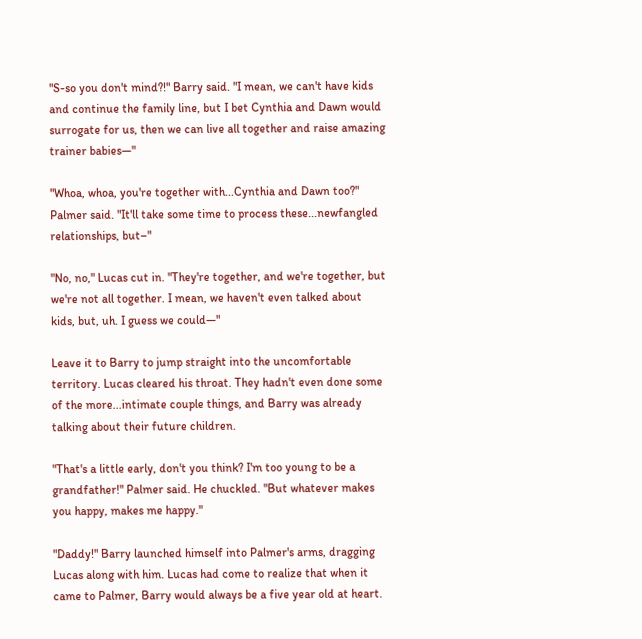"S-so you don't mind?!" Barry said. "I mean, we can't have kids and continue the family line, but I bet Cynthia and Dawn would surrogate for us, then we can live all together and raise amazing trainer babies—"

"Whoa, whoa, you're together with...Cynthia and Dawn too?" Palmer said. "It'll take some time to process these...newfangled relationships, but–"

"No, no," Lucas cut in. "They're together, and we're together, but we're not all together. I mean, we haven't even talked about kids, but, uh. I guess we could—"

Leave it to Barry to jump straight into the uncomfortable territory. Lucas cleared his throat. They hadn't even done some of the more...intimate couple things, and Barry was already talking about their future children.

"That's a little early, don't you think? I'm too young to be a grandfather!" Palmer said. He chuckled. "But whatever makes you happy, makes me happy."

"Daddy!" Barry launched himself into Palmer's arms, dragging Lucas along with him. Lucas had come to realize that when it came to Palmer, Barry would always be a five year old at heart.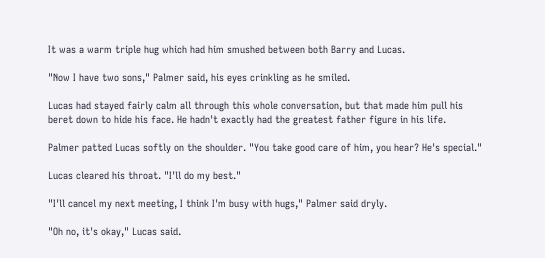It was a warm triple hug which had him smushed between both Barry and Lucas.

"Now I have two sons," Palmer said, his eyes crinkling as he smiled.

Lucas had stayed fairly calm all through this whole conversation, but that made him pull his beret down to hide his face. He hadn't exactly had the greatest father figure in his life.

Palmer patted Lucas softly on the shoulder. "You take good care of him, you hear? He's special."

Lucas cleared his throat. "I'll do my best."

"I'll cancel my next meeting, I think I'm busy with hugs," Palmer said dryly.

"Oh no, it's okay," Lucas said.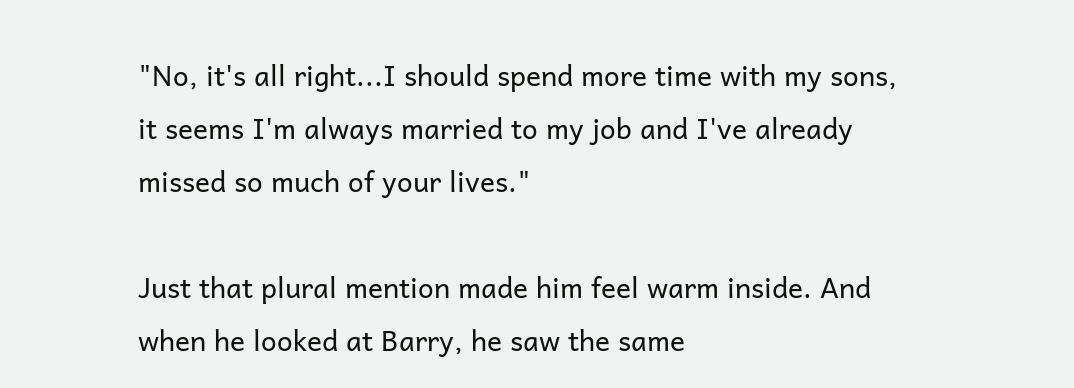"No, it's all right...I should spend more time with my sons, it seems I'm always married to my job and I've already missed so much of your lives."

Just that plural mention made him feel warm inside. And when he looked at Barry, he saw the same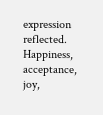expression reflected. Happiness, acceptance, joy,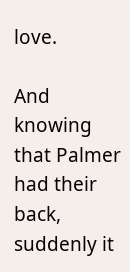love.

And knowing that Palmer had their back, suddenly it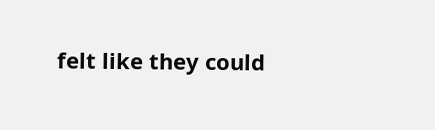felt like they could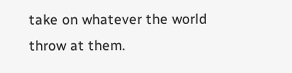take on whatever the world throw at them.